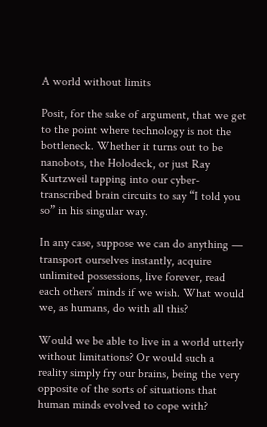A world without limits

Posit, for the sake of argument, that we get to the point where technology is not the bottleneck. Whether it turns out to be nanobots, the Holodeck, or just Ray Kurtzweil tapping into our cyber-transcribed brain circuits to say “I told you so” in his singular way.

In any case, suppose we can do anything — transport ourselves instantly, acquire unlimited possessions, live forever, read each others’ minds if we wish. What would we, as humans, do with all this?

Would we be able to live in a world utterly without limitations? Or would such a reality simply fry our brains, being the very opposite of the sorts of situations that human minds evolved to cope with?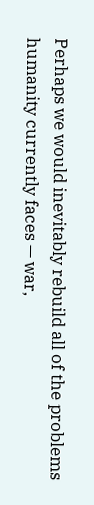Perhaps we would inevitably rebuild all of the problems humanity currently faces — war,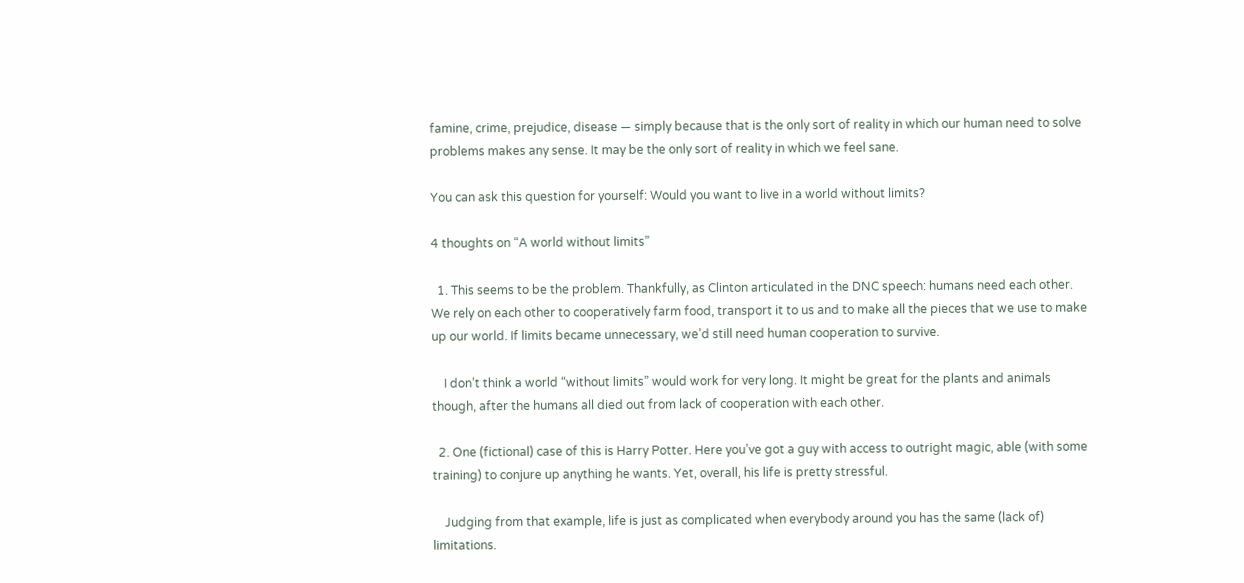famine, crime, prejudice, disease — simply because that is the only sort of reality in which our human need to solve problems makes any sense. It may be the only sort of reality in which we feel sane.

You can ask this question for yourself: Would you want to live in a world without limits?

4 thoughts on “A world without limits”

  1. This seems to be the problem. Thankfully, as Clinton articulated in the DNC speech: humans need each other. We rely on each other to cooperatively farm food, transport it to us and to make all the pieces that we use to make up our world. If limits became unnecessary, we’d still need human cooperation to survive.

    I don’t think a world “without limits” would work for very long. It might be great for the plants and animals though, after the humans all died out from lack of cooperation with each other.

  2. One (fictional) case of this is Harry Potter. Here you’ve got a guy with access to outright magic, able (with some training) to conjure up anything he wants. Yet, overall, his life is pretty stressful.

    Judging from that example, life is just as complicated when everybody around you has the same (lack of) limitations.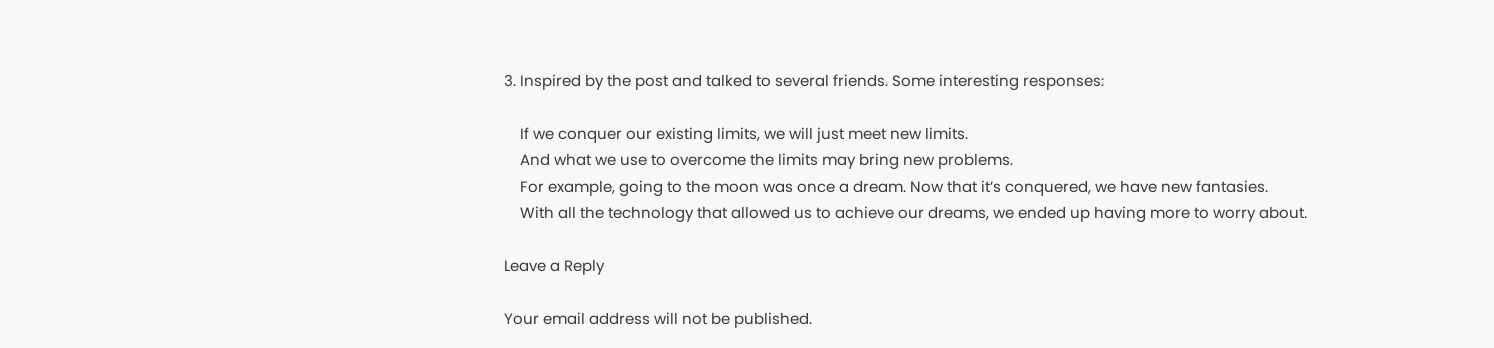3. Inspired by the post and talked to several friends. Some interesting responses:

    If we conquer our existing limits, we will just meet new limits.
    And what we use to overcome the limits may bring new problems.
    For example, going to the moon was once a dream. Now that it’s conquered, we have new fantasies.
    With all the technology that allowed us to achieve our dreams, we ended up having more to worry about.

Leave a Reply

Your email address will not be published.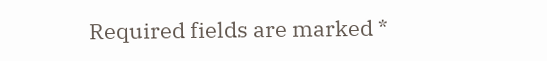Required fields are marked *